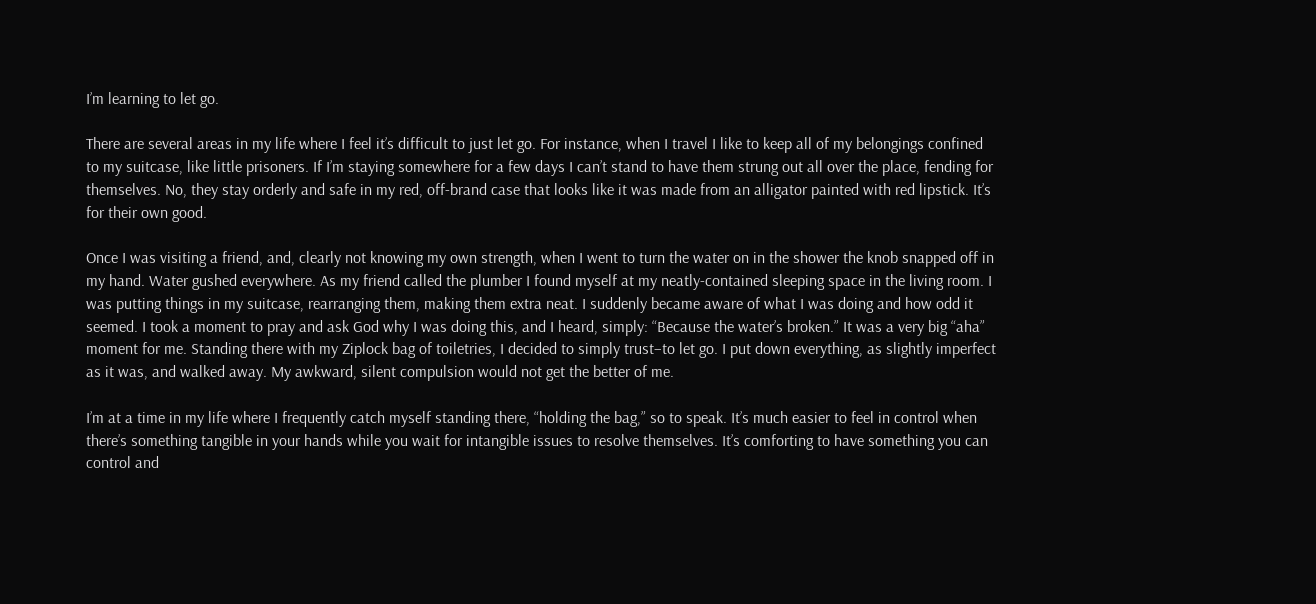I’m learning to let go.

There are several areas in my life where I feel it’s difficult to just let go. For instance, when I travel I like to keep all of my belongings confined to my suitcase, like little prisoners. If I’m staying somewhere for a few days I can’t stand to have them strung out all over the place, fending for themselves. No, they stay orderly and safe in my red, off-brand case that looks like it was made from an alligator painted with red lipstick. It’s for their own good.

Once I was visiting a friend, and, clearly not knowing my own strength, when I went to turn the water on in the shower the knob snapped off in my hand. Water gushed everywhere. As my friend called the plumber I found myself at my neatly-contained sleeping space in the living room. I was putting things in my suitcase, rearranging them, making them extra neat. I suddenly became aware of what I was doing and how odd it seemed. I took a moment to pray and ask God why I was doing this, and I heard, simply: “Because the water’s broken.” It was a very big “aha” moment for me. Standing there with my Ziplock bag of toiletries, I decided to simply trust–to let go. I put down everything, as slightly imperfect as it was, and walked away. My awkward, silent compulsion would not get the better of me.

I’m at a time in my life where I frequently catch myself standing there, “holding the bag,” so to speak. It’s much easier to feel in control when there’s something tangible in your hands while you wait for intangible issues to resolve themselves. It’s comforting to have something you can control and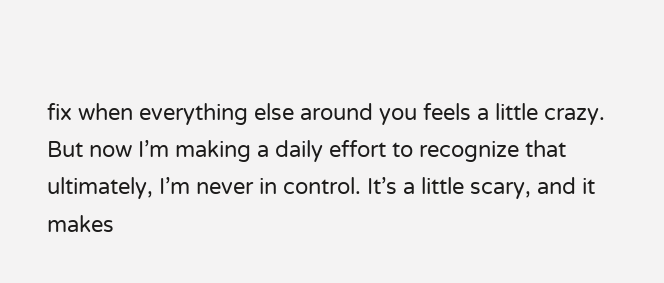fix when everything else around you feels a little crazy. But now I’m making a daily effort to recognize that ultimately, I’m never in control. It’s a little scary, and it makes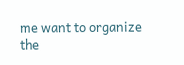me want to organize the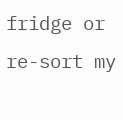fridge or re-sort my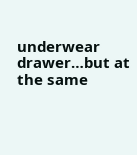underwear drawer…but at the same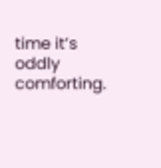time it’s oddly comforting.